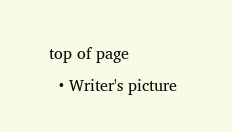top of page
  • Writer's picture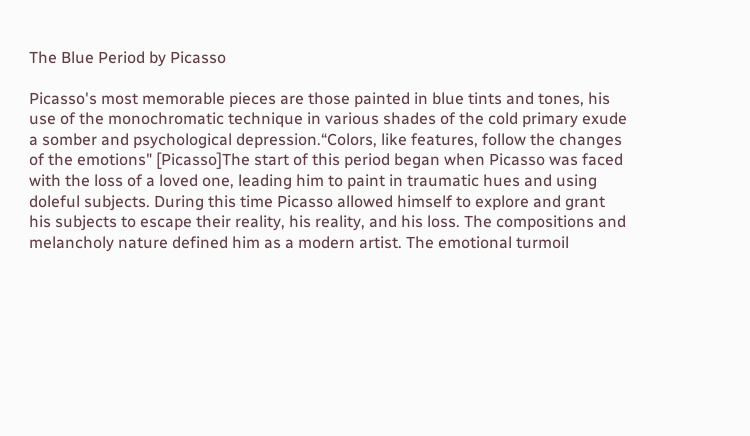The Blue Period by Picasso

Picasso's most memorable pieces are those painted in blue tints and tones, his use of the monochromatic technique in various shades of the cold primary exude a somber and psychological depression.“Colors, like features, follow the changes of the emotions" [Picasso]The start of this period began when Picasso was faced with the loss of a loved one, leading him to paint in traumatic hues and using doleful subjects. During this time Picasso allowed himself to explore and grant his subjects to escape their reality, his reality, and his loss. The compositions and melancholy nature defined him as a modern artist. The emotional turmoil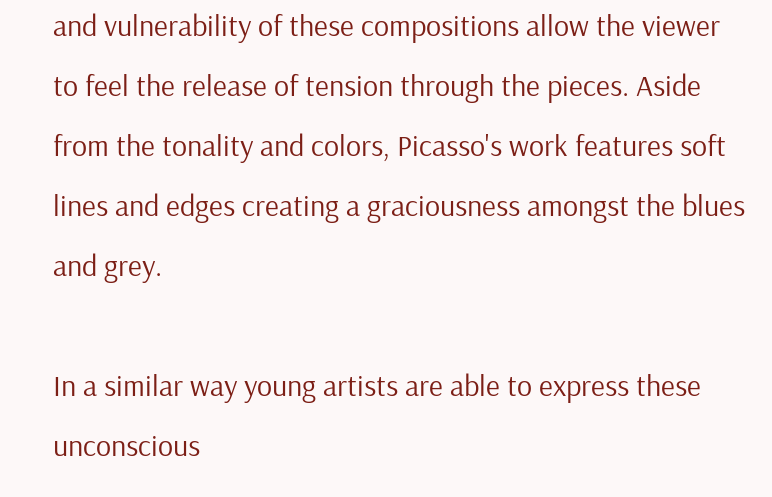and vulnerability of these compositions allow the viewer to feel the release of tension through the pieces. Aside from the tonality and colors, Picasso's work features soft lines and edges creating a graciousness amongst the blues and grey.

In a similar way young artists are able to express these unconscious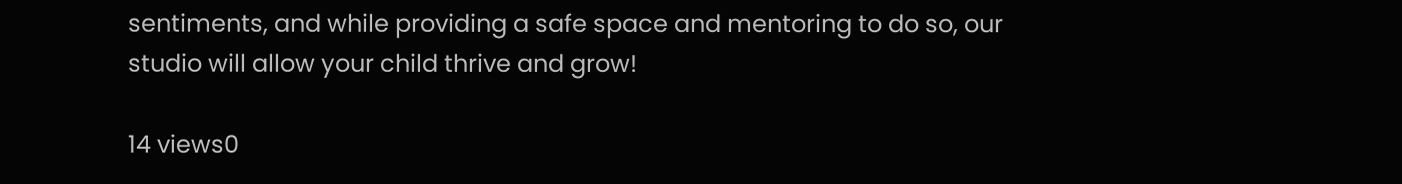sentiments, and while providing a safe space and mentoring to do so, our studio will allow your child thrive and grow!

14 views0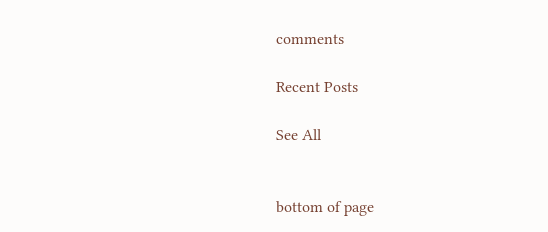comments

Recent Posts

See All


bottom of page